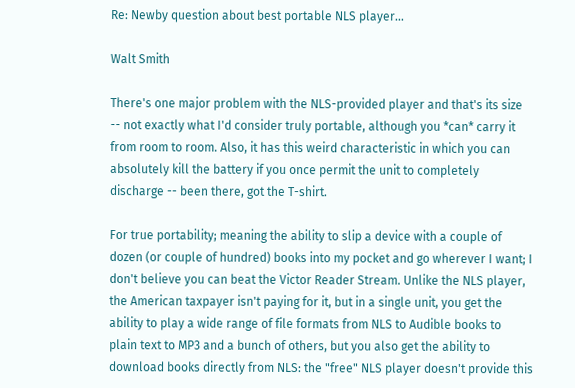Re: Newby question about best portable NLS player...

Walt Smith

There's one major problem with the NLS-provided player and that's its size
-- not exactly what I'd consider truly portable, although you *can* carry it
from room to room. Also, it has this weird characteristic in which you can
absolutely kill the battery if you once permit the unit to completely
discharge -- been there, got the T-shirt.

For true portability; meaning the ability to slip a device with a couple of
dozen (or couple of hundred) books into my pocket and go wherever I want; I
don't believe you can beat the Victor Reader Stream. Unlike the NLS player,
the American taxpayer isn't paying for it, but in a single unit, you get the
ability to play a wide range of file formats from NLS to Audible books to
plain text to MP3 and a bunch of others, but you also get the ability to
download books directly from NLS: the "free" NLS player doesn't provide this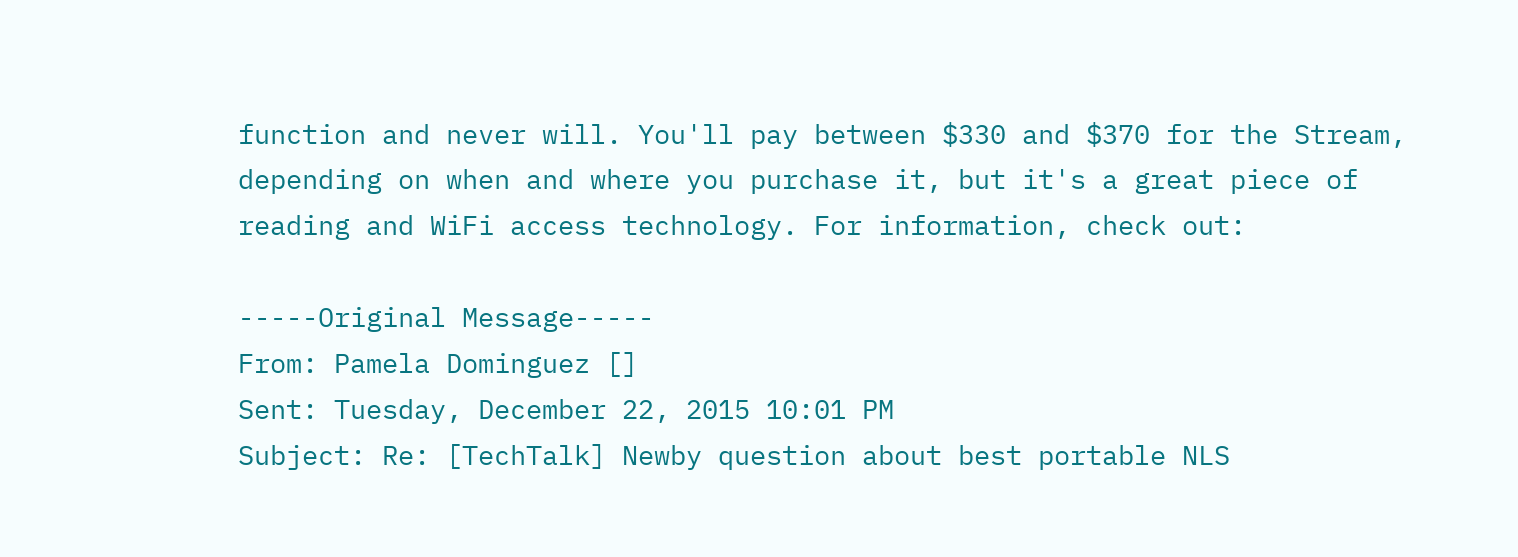function and never will. You'll pay between $330 and $370 for the Stream,
depending on when and where you purchase it, but it's a great piece of
reading and WiFi access technology. For information, check out:

-----Original Message-----
From: Pamela Dominguez []
Sent: Tuesday, December 22, 2015 10:01 PM
Subject: Re: [TechTalk] Newby question about best portable NLS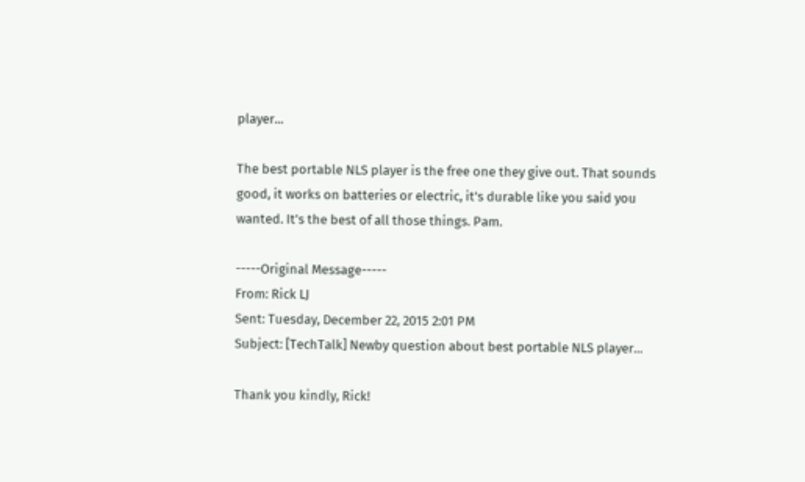player...

The best portable NLS player is the free one they give out. That sounds
good, it works on batteries or electric, it's durable like you said you
wanted. It's the best of all those things. Pam.

-----Original Message-----
From: Rick LJ
Sent: Tuesday, December 22, 2015 2:01 PM
Subject: [TechTalk] Newby question about best portable NLS player...

Thank you kindly, Rick!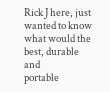Rick J here, just wanted to know what would the best, durable and
portable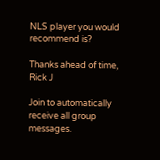NLS player you would recommend is?

Thanks ahead of time, Rick J

Join to automatically receive all group messages.